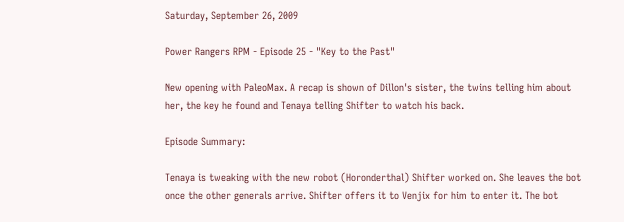Saturday, September 26, 2009

Power Rangers RPM - Episode 25 - "Key to the Past"

New opening with PaleoMax. A recap is shown of Dillon's sister, the twins telling him about her, the key he found and Tenaya telling Shifter to watch his back.

Episode Summary:

Tenaya is tweaking with the new robot (Horonderthal) Shifter worked on. She leaves the bot once the other generals arrive. Shifter offers it to Venjix for him to enter it. The bot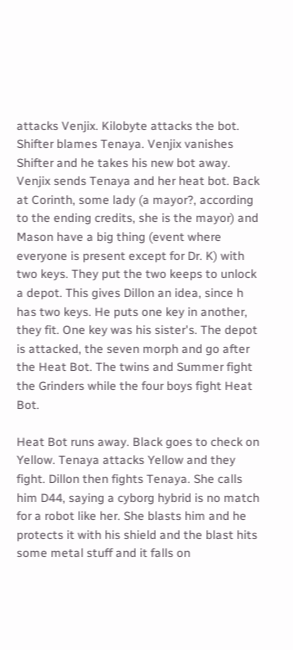attacks Venjix. Kilobyte attacks the bot. Shifter blames Tenaya. Venjix vanishes Shifter and he takes his new bot away. Venjix sends Tenaya and her heat bot. Back at Corinth, some lady (a mayor?, according to the ending credits, she is the mayor) and Mason have a big thing (event where everyone is present except for Dr. K) with two keys. They put the two keeps to unlock a depot. This gives Dillon an idea, since h has two keys. He puts one key in another, they fit. One key was his sister's. The depot is attacked, the seven morph and go after the Heat Bot. The twins and Summer fight the Grinders while the four boys fight Heat Bot.

Heat Bot runs away. Black goes to check on Yellow. Tenaya attacks Yellow and they fight. Dillon then fights Tenaya. She calls him D44, saying a cyborg hybrid is no match for a robot like her. She blasts him and he protects it with his shield and the blast hits some metal stuff and it falls on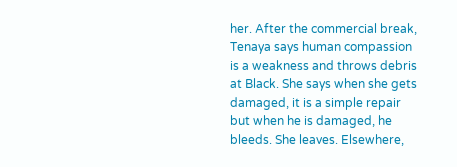her. After the commercial break, Tenaya says human compassion is a weakness and throws debris at Black. She says when she gets damaged, it is a simple repair but when he is damaged, he bleeds. She leaves. Elsewhere,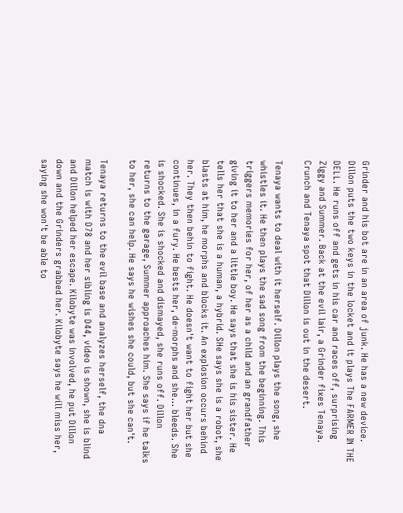Grinder and his bot are in an area of junk. He has a new device. Dillon puts the two keys in the locket and it plays The FARMER IN THE DELL. He runs off and gets in his car and races off, surprising Ziggy and Summer. Back at the evil lair, a Grinder fixes Tenaya. Crunch and Tenaya spot that Dillon is out in the desert.

Tenaya wants to deal with it herself. Dillon plays the song, she whistles it. He then plays the sad song from the beginning. This triggers memories for her, of her as a child and an grandfather giving it to her and a little boy. He says that she is his sister. He tells her that she is a human, a hybrid. SHe says she is a robot, she blasts at him, he morphs and blocks it. An explosion occurs behind her. They then behin to fight. He doesn't want to fight her but she continues, in a fury. He bests her, de-morphs and she... bleeds. She is shocked. She is shocked and dismayed, she runs off. Dillon returns to the garage, Summer approaches him. She says if he talks to her, she can help. He says he wishes she could, but she can't.

Tenaya returns to the evil base and analyzes herself, the dna match is with D78 and her sibling is D44, video is shown, she is blind and Dillon helped her escape. Kilobyte was involved, he put Dillon down and the Grinders grabbed her. Kilobyte says he will miss her, saying she won't be able to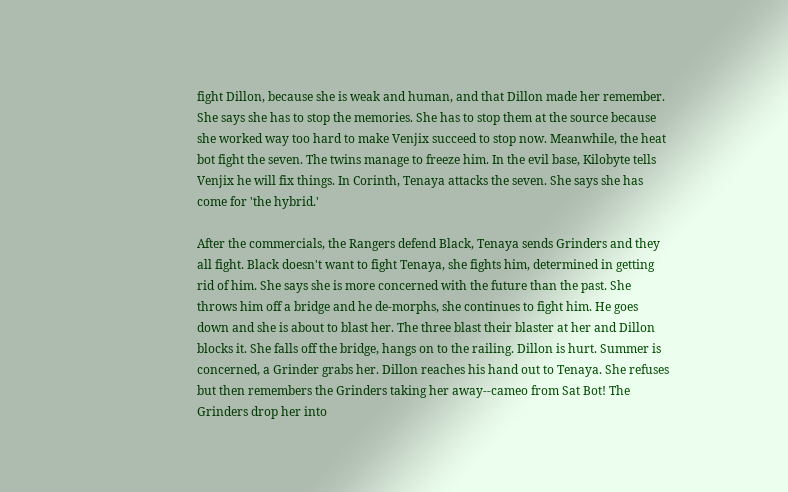fight Dillon, because she is weak and human, and that Dillon made her remember. She says she has to stop the memories. She has to stop them at the source because she worked way too hard to make Venjix succeed to stop now. Meanwhile, the heat bot fight the seven. The twins manage to freeze him. In the evil base, Kilobyte tells Venjix he will fix things. In Corinth, Tenaya attacks the seven. She says she has come for 'the hybrid.'

After the commercials, the Rangers defend Black, Tenaya sends Grinders and they all fight. Black doesn't want to fight Tenaya, she fights him, determined in getting rid of him. She says she is more concerned with the future than the past. She throws him off a bridge and he de-morphs, she continues to fight him. He goes down and she is about to blast her. The three blast their blaster at her and Dillon blocks it. She falls off the bridge, hangs on to the railing. Dillon is hurt. Summer is concerned, a Grinder grabs her. Dillon reaches his hand out to Tenaya. She refuses but then remembers the Grinders taking her away--cameo from Sat Bot! The Grinders drop her into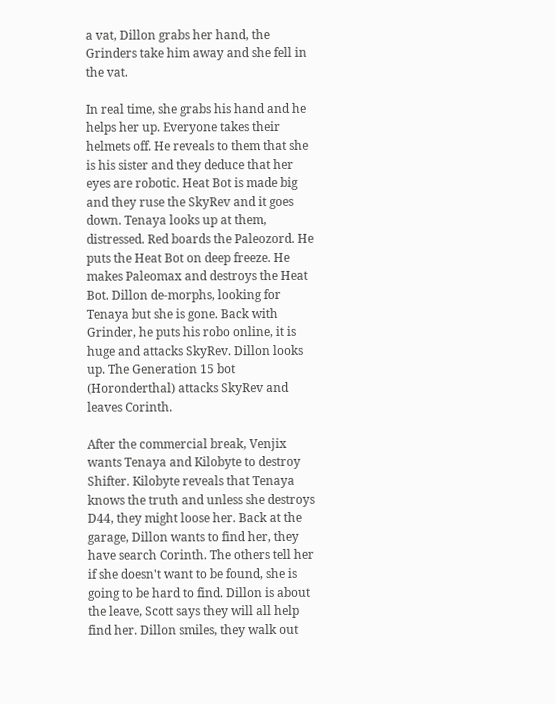a vat, Dillon grabs her hand, the Grinders take him away and she fell in the vat.

In real time, she grabs his hand and he helps her up. Everyone takes their helmets off. He reveals to them that she is his sister and they deduce that her eyes are robotic. Heat Bot is made big and they ruse the SkyRev and it goes down. Tenaya looks up at them, distressed. Red boards the Paleozord. He puts the Heat Bot on deep freeze. He makes Paleomax and destroys the Heat Bot. Dillon de-morphs, looking for Tenaya but she is gone. Back with Grinder, he puts his robo online, it is huge and attacks SkyRev. Dillon looks up. The Generation 15 bot (Horonderthal) attacks SkyRev and leaves Corinth.

After the commercial break, Venjix wants Tenaya and Kilobyte to destroy Shifter. Kilobyte reveals that Tenaya knows the truth and unless she destroys D44, they might loose her. Back at the garage, Dillon wants to find her, they have search Corinth. The others tell her if she doesn't want to be found, she is going to be hard to find. Dillon is about the leave, Scott says they will all help find her. Dillon smiles, they walk out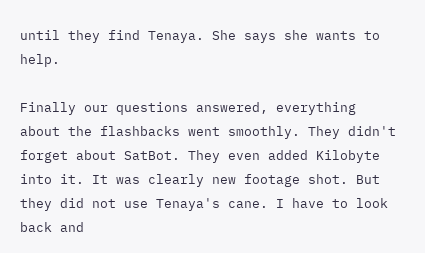until they find Tenaya. She says she wants to help.

Finally our questions answered, everything about the flashbacks went smoothly. They didn't forget about SatBot. They even added Kilobyte into it. It was clearly new footage shot. But they did not use Tenaya's cane. I have to look back and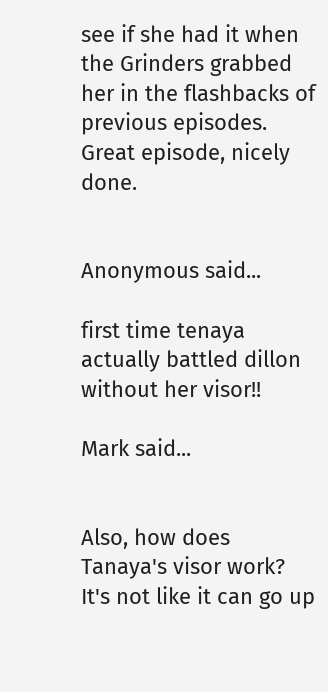see if she had it when the Grinders grabbed her in the flashbacks of previous episodes. Great episode, nicely done.


Anonymous said...

first time tenaya actually battled dillon without her visor!!

Mark said...


Also, how does Tanaya's visor work? It's not like it can go up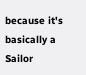because it's basically a Sailor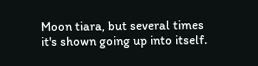Moon tiara, but several times it's shown going up into itself.